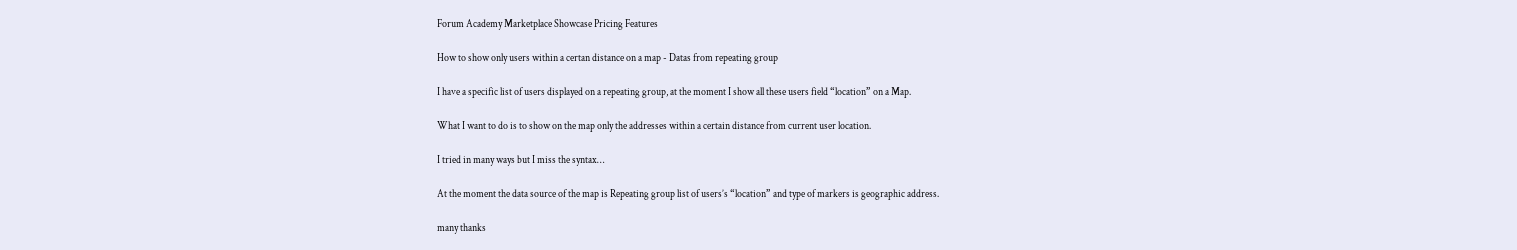Forum Academy Marketplace Showcase Pricing Features

How to show only users within a certan distance on a map - Datas from repeating group

I have a specific list of users displayed on a repeating group, at the moment I show all these users field “location” on a Map.

What I want to do is to show on the map only the addresses within a certain distance from current user location.

I tried in many ways but I miss the syntax…

At the moment the data source of the map is Repeating group list of users’s “location” and type of markers is geographic address.

many thanks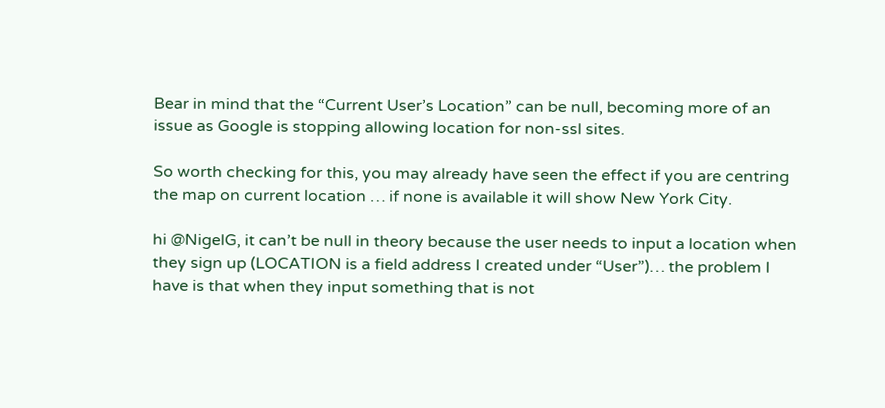Bear in mind that the “Current User’s Location” can be null, becoming more of an issue as Google is stopping allowing location for non-ssl sites.

So worth checking for this, you may already have seen the effect if you are centring the map on current location … if none is available it will show New York City.

hi @NigelG, it can’t be null in theory because the user needs to input a location when they sign up (LOCATION is a field address I created under “User”)… the problem I have is that when they input something that is not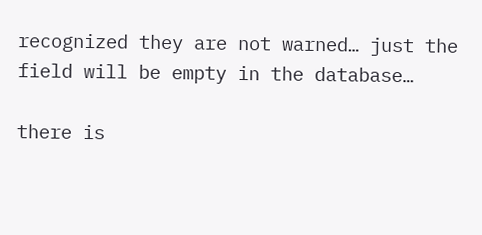recognized they are not warned… just the field will be empty in the database…

there is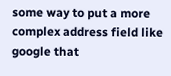some way to put a more complex address field like google that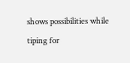shows possibilities while tiping for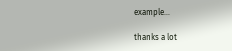example…

thanks a lot